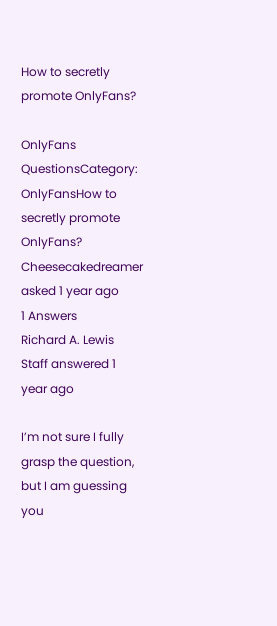How to secretly promote OnlyFans?

OnlyFans QuestionsCategory: OnlyFansHow to secretly promote OnlyFans?
Cheesecakedreamer asked 1 year ago
1 Answers
Richard A. Lewis Staff answered 1 year ago

I’m not sure I fully grasp the question, but I am guessing you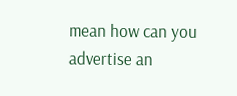mean how can you advertise an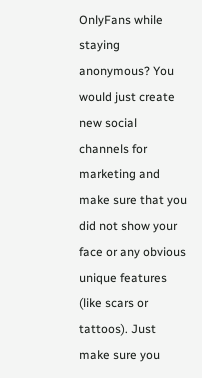OnlyFans while staying anonymous? You would just create new social channels for marketing and make sure that you did not show your face or any obvious unique features (like scars or tattoos). Just make sure you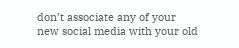don’t associate any of your new social media with your old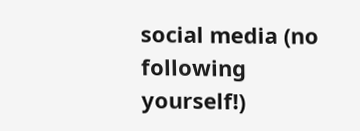social media (no following yourself!)